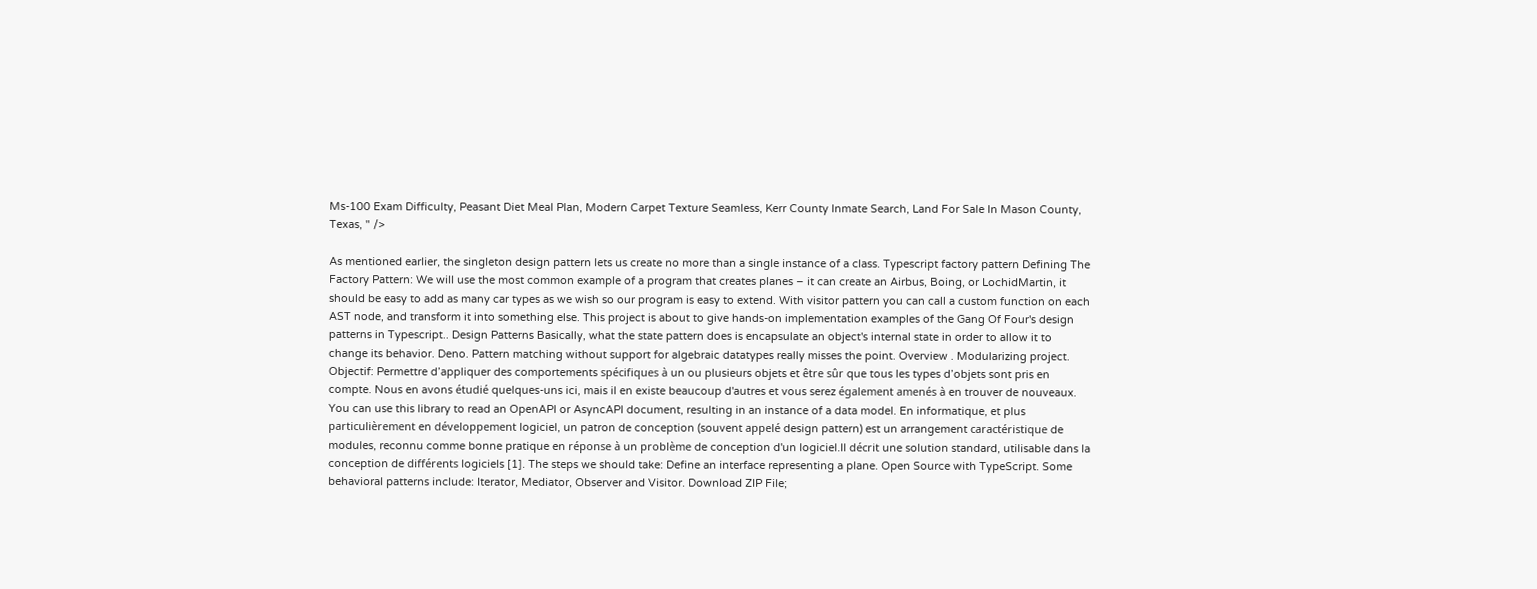Ms-100 Exam Difficulty, Peasant Diet Meal Plan, Modern Carpet Texture Seamless, Kerr County Inmate Search, Land For Sale In Mason County, Texas, " />

As mentioned earlier, the singleton design pattern lets us create no more than a single instance of a class. Typescript factory pattern Defining The Factory Pattern: We will use the most common example of a program that creates planes – it can create an Airbus, Boing, or LochidMartin, it should be easy to add as many car types as we wish so our program is easy to extend. With visitor pattern you can call a custom function on each AST node, and transform it into something else. This project is about to give hands-on implementation examples of the Gang Of Four's design patterns in Typescript.. Design Patterns Basically, what the state pattern does is encapsulate an object's internal state in order to allow it to change its behavior. Deno. Pattern matching without support for algebraic datatypes really misses the point. Overview . Modularizing project. Objectif: Permettre d’appliquer des comportements spécifiques à un ou plusieurs objets et être sûr que tous les types d’objets sont pris en compte. Nous en avons étudié quelques-uns ici, mais il en existe beaucoup d'autres et vous serez également amenés à en trouver de nouveaux. You can use this library to read an OpenAPI or AsyncAPI document, resulting in an instance of a data model. En informatique, et plus particulièrement en développement logiciel, un patron de conception (souvent appelé design pattern) est un arrangement caractéristique de modules, reconnu comme bonne pratique en réponse à un problème de conception d'un logiciel.Il décrit une solution standard, utilisable dans la conception de différents logiciels [1]. The steps we should take: Define an interface representing a plane. Open Source with TypeScript. Some behavioral patterns include: Iterator, Mediator, Observer and Visitor. Download ZIP File;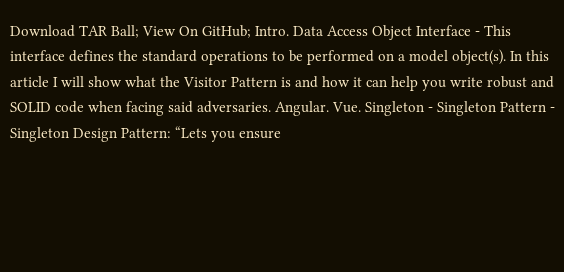Download TAR Ball; View On GitHub; Intro. Data Access Object Interface - This interface defines the standard operations to be performed on a model object(s). In this article I will show what the Visitor Pattern is and how it can help you write robust and SOLID code when facing said adversaries. Angular. Vue. Singleton - Singleton Pattern - Singleton Design Pattern: “Lets you ensure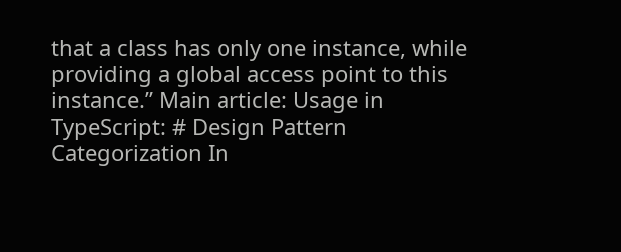that a class has only one instance, while providing a global access point to this instance.” Main article: Usage in TypeScript: # Design Pattern Categorization In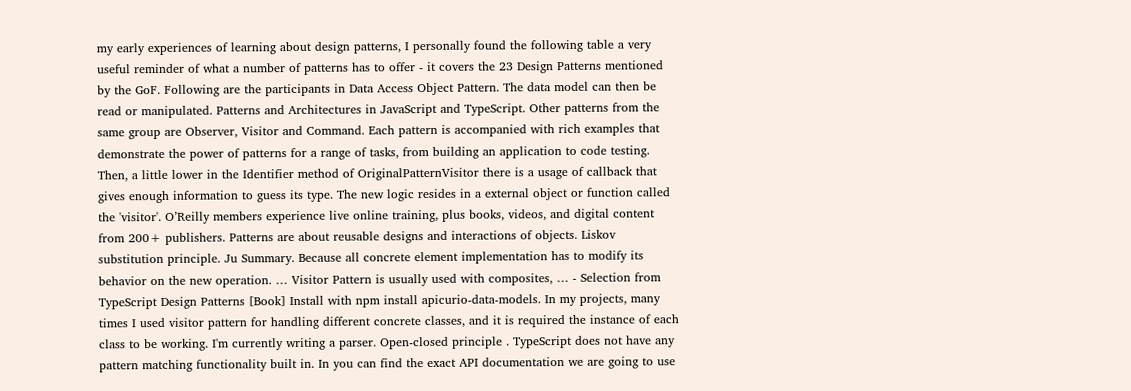my early experiences of learning about design patterns, I personally found the following table a very useful reminder of what a number of patterns has to offer - it covers the 23 Design Patterns mentioned by the GoF. Following are the participants in Data Access Object Pattern. The data model can then be read or manipulated. Patterns and Architectures in JavaScript and TypeScript. Other patterns from the same group are Observer, Visitor and Command. Each pattern is accompanied with rich examples that demonstrate the power of patterns for a range of tasks, from building an application to code testing. Then, a little lower in the Identifier method of OriginalPatternVisitor there is a usage of callback that gives enough information to guess its type. The new logic resides in a external object or function called the 'visitor'. O’Reilly members experience live online training, plus books, videos, and digital content from 200+ publishers. Patterns are about reusable designs and interactions of objects. Liskov substitution principle. Ju Summary. Because all concrete element implementation has to modify its behavior on the new operation. … Visitor Pattern is usually used with composites, … - Selection from TypeScript Design Patterns [Book] Install with npm install apicurio-data-models. In my projects, many times I used visitor pattern for handling different concrete classes, and it is required the instance of each class to be working. I'm currently writing a parser. Open-closed principle . TypeScript does not have any pattern matching functionality built in. In you can find the exact API documentation we are going to use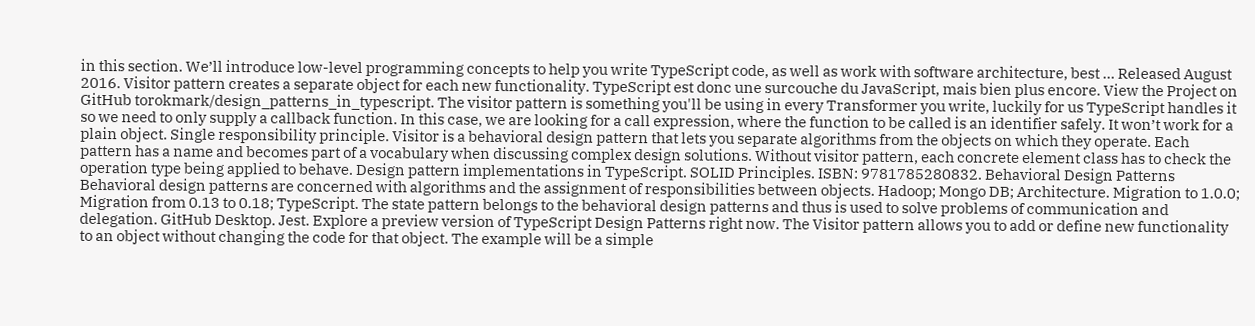in this section. We’ll introduce low-level programming concepts to help you write TypeScript code, as well as work with software architecture, best … Released August 2016. Visitor pattern creates a separate object for each new functionality. TypeScript est donc une surcouche du JavaScript, mais bien plus encore. View the Project on GitHub torokmark/design_patterns_in_typescript. The visitor pattern is something you'll be using in every Transformer you write, luckily for us TypeScript handles it so we need to only supply a callback function. In this case, we are looking for a call expression, where the function to be called is an identifier safely. It won’t work for a plain object. Single responsibility principle. Visitor is a behavioral design pattern that lets you separate algorithms from the objects on which they operate. Each pattern has a name and becomes part of a vocabulary when discussing complex design solutions. Without visitor pattern, each concrete element class has to check the operation type being applied to behave. Design pattern implementations in TypeScript. SOLID Principles. ISBN: 9781785280832. Behavioral Design Patterns Behavioral design patterns are concerned with algorithms and the assignment of responsibilities between objects. Hadoop; Mongo DB; Architecture. Migration to 1.0.0; Migration from 0.13 to 0.18; TypeScript. The state pattern belongs to the behavioral design patterns and thus is used to solve problems of communication and delegation. GitHub Desktop. Jest. Explore a preview version of TypeScript Design Patterns right now. The Visitor pattern allows you to add or define new functionality to an object without changing the code for that object. The example will be a simple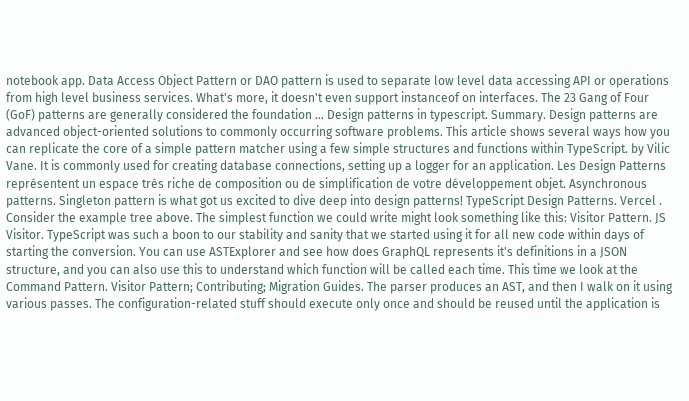notebook app. Data Access Object Pattern or DAO pattern is used to separate low level data accessing API or operations from high level business services. What's more, it doesn't even support instanceof on interfaces. The 23 Gang of Four (GoF) patterns are generally considered the foundation … Design patterns in typescript. Summary. Design patterns are advanced object-oriented solutions to commonly occurring software problems. This article shows several ways how you can replicate the core of a simple pattern matcher using a few simple structures and functions within TypeScript. by Vilic Vane. It is commonly used for creating database connections, setting up a logger for an application. Les Design Patterns représentent un espace très riche de composition ou de simplification de votre développement objet. Asynchronous patterns. Singleton pattern is what got us excited to dive deep into design patterns! TypeScript Design Patterns. Vercel . Consider the example tree above. The simplest function we could write might look something like this: Visitor Pattern. JS Visitor. TypeScript was such a boon to our stability and sanity that we started using it for all new code within days of starting the conversion. You can use ASTExplorer and see how does GraphQL represents it's definitions in a JSON structure, and you can also use this to understand which function will be called each time. This time we look at the Command Pattern. Visitor Pattern; Contributing; Migration Guides. The parser produces an AST, and then I walk on it using various passes. The configuration-related stuff should execute only once and should be reused until the application is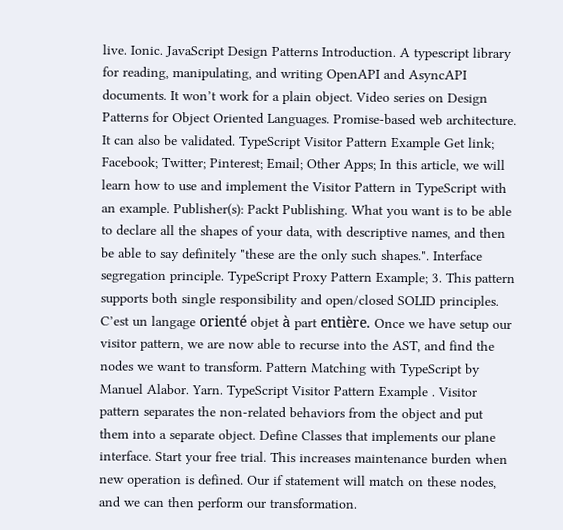live. Ionic. JavaScript Design Patterns Introduction. A typescript library for reading, manipulating, and writing OpenAPI and AsyncAPI documents. It won’t work for a plain object. Video series on Design Patterns for Object Oriented Languages. Promise-based web architecture. It can also be validated. TypeScript Visitor Pattern Example Get link; Facebook; Twitter; Pinterest; Email; Other Apps; In this article, we will learn how to use and implement the Visitor Pattern in TypeScript with an example. Publisher(s): Packt Publishing. What you want is to be able to declare all the shapes of your data, with descriptive names, and then be able to say definitely "these are the only such shapes.". Interface segregation principle. TypeScript Proxy Pattern Example; 3. This pattern supports both single responsibility and open/closed SOLID principles. C’est un langage orienté objet à part entière. Once we have setup our visitor pattern, we are now able to recurse into the AST, and find the nodes we want to transform. Pattern Matching with TypeScript by Manuel Alabor. Yarn. TypeScript Visitor Pattern Example . Visitor pattern separates the non-related behaviors from the object and put them into a separate object. Define Classes that implements our plane interface. Start your free trial. This increases maintenance burden when new operation is defined. Our if statement will match on these nodes, and we can then perform our transformation.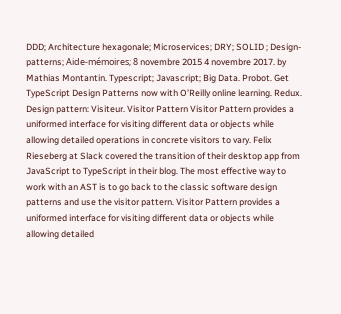DDD; Architecture hexagonale; Microservices; DRY; SOLID ; Design-patterns; Aide-mémoires; 8 novembre 2015 4 novembre 2017. by Mathias Montantin. Typescript; Javascript; Big Data. Probot. Get TypeScript Design Patterns now with O’Reilly online learning. Redux. Design pattern: Visiteur. Visitor Pattern Visitor Pattern provides a uniformed interface for visiting different data or objects while allowing detailed operations in concrete visitors to vary. Felix Rieseberg at Slack covered the transition of their desktop app from JavaScript to TypeScript in their blog. The most effective way to work with an AST is to go back to the classic software design patterns and use the visitor pattern. Visitor Pattern provides a uniformed interface for visiting different data or objects while allowing detailed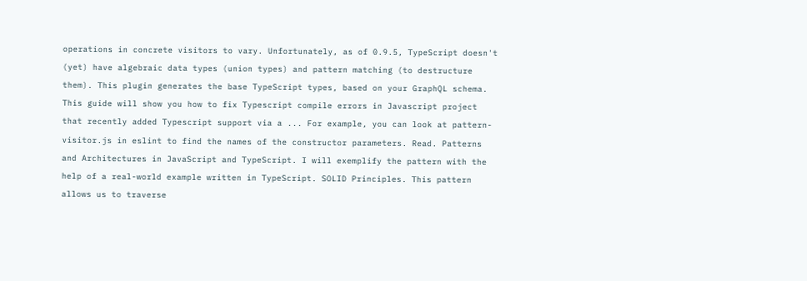operations in concrete visitors to vary. Unfortunately, as of 0.9.5, TypeScript doesn't (yet) have algebraic data types (union types) and pattern matching (to destructure them). This plugin generates the base TypeScript types, based on your GraphQL schema. This guide will show you how to fix Typescript compile errors in Javascript project that recently added Typescript support via a ... For example, you can look at pattern-visitor.js in eslint to find the names of the constructor parameters. Read. Patterns and Architectures in JavaScript and TypeScript. I will exemplify the pattern with the help of a real-world example written in TypeScript. SOLID Principles. This pattern allows us to traverse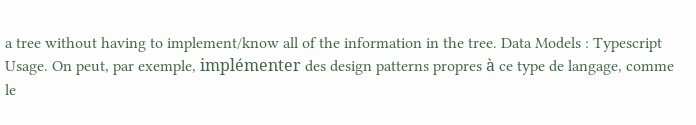a tree without having to implement/know all of the information in the tree. Data Models : Typescript Usage. On peut, par exemple, implémenter des design patterns propres à ce type de langage, comme le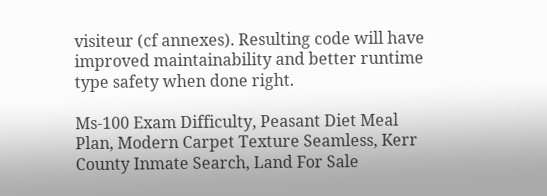visiteur (cf annexes). Resulting code will have improved maintainability and better runtime type safety when done right.

Ms-100 Exam Difficulty, Peasant Diet Meal Plan, Modern Carpet Texture Seamless, Kerr County Inmate Search, Land For Sale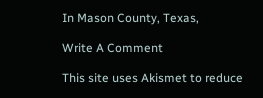In Mason County, Texas,

Write A Comment

This site uses Akismet to reduce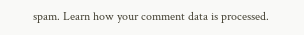spam. Learn how your comment data is processed.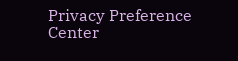Privacy Preference Center